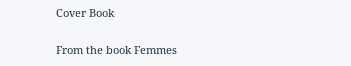Cover Book

From the book Femmes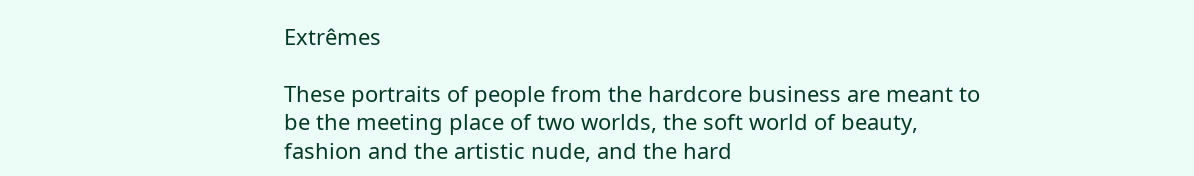Extrêmes

These portraits of people from the hardcore business are meant to be the meeting place of two worlds, the soft world of beauty, fashion and the artistic nude, and the hard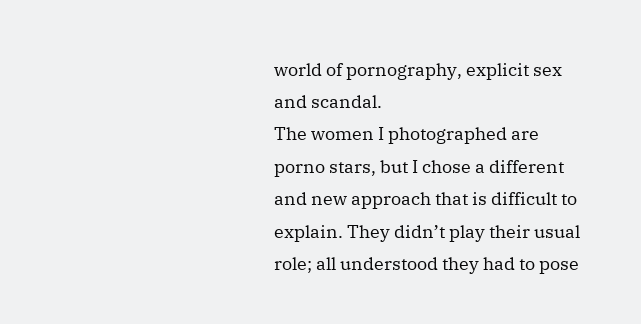world of pornography, explicit sex and scandal.
The women I photographed are porno stars, but I chose a different and new approach that is difficult to explain. They didn’t play their usual role; all understood they had to pose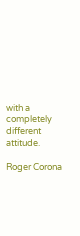with a completely different attitude.

Roger Corona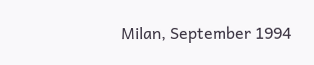Milan, September 1994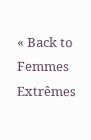« Back to Femmes Extrêmes